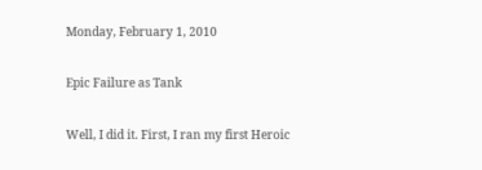Monday, February 1, 2010

Epic Failure as Tank

Well, I did it. First, I ran my first Heroic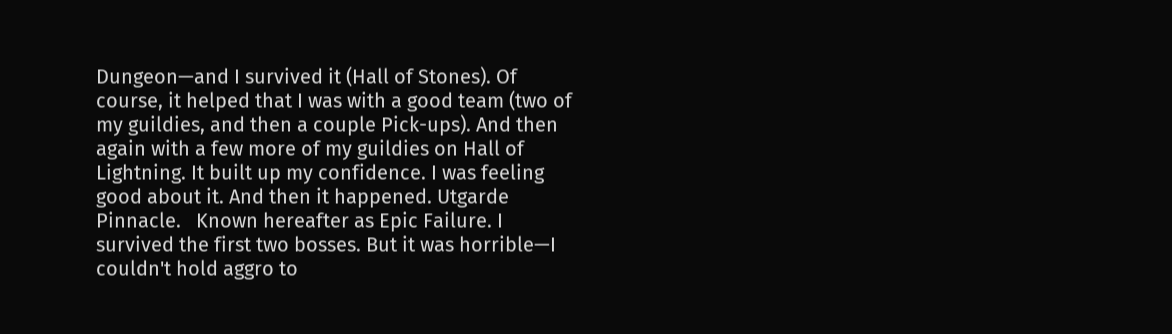Dungeon—and I survived it (Hall of Stones). Of course, it helped that I was with a good team (two of my guildies, and then a couple Pick-ups). And then again with a few more of my guildies on Hall of Lightning. It built up my confidence. I was feeling good about it. And then it happened. Utgarde Pinnacle.   Known hereafter as Epic Failure. I survived the first two bosses. But it was horrible—I couldn't hold aggro to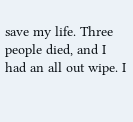save my life. Three people died, and I had an all out wipe. I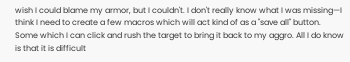wish I could blame my armor, but I couldn't. I don't really know what I was missing—I think I need to create a few macros which will act kind of as a "save all" button. Some which I can click and rush the target to bring it back to my aggro. All I do know is that it is difficult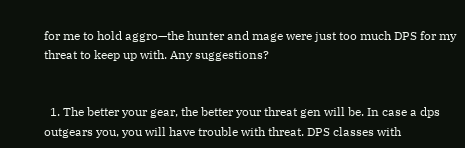for me to hold aggro—the hunter and mage were just too much DPS for my threat to keep up with. Any suggestions?


  1. The better your gear, the better your threat gen will be. In case a dps outgears you, you will have trouble with threat. DPS classes with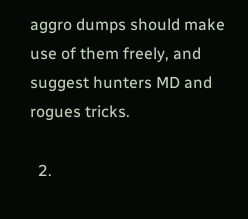aggro dumps should make use of them freely, and suggest hunters MD and rogues tricks.

  2.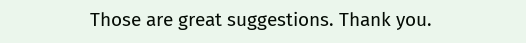Those are great suggestions. Thank you.